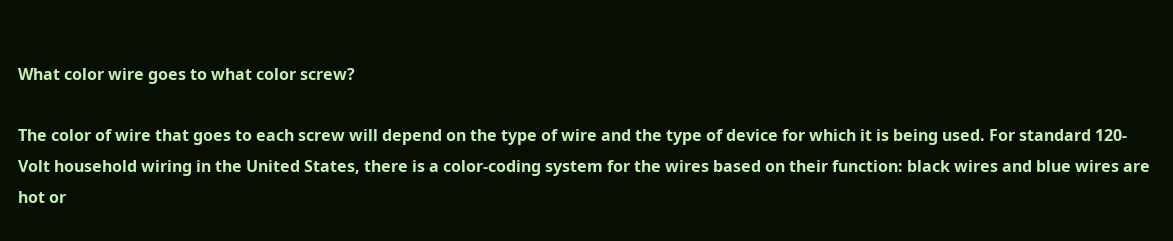What color wire goes to what color screw?

The color of wire that goes to each screw will depend on the type of wire and the type of device for which it is being used. For standard 120-Volt household wiring in the United States, there is a color-coding system for the wires based on their function: black wires and blue wires are hot or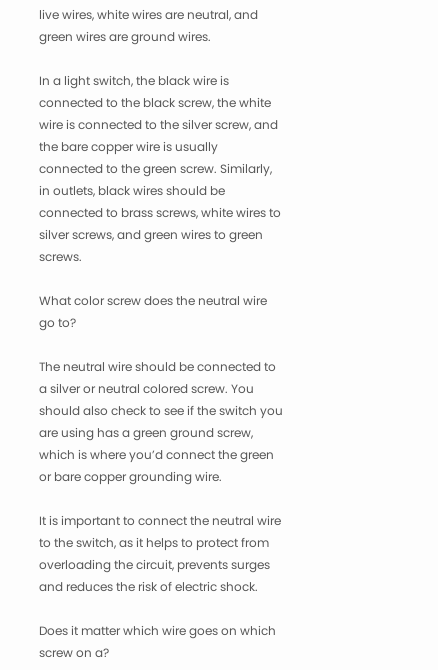live wires, white wires are neutral, and green wires are ground wires.

In a light switch, the black wire is connected to the black screw, the white wire is connected to the silver screw, and the bare copper wire is usually connected to the green screw. Similarly, in outlets, black wires should be connected to brass screws, white wires to silver screws, and green wires to green screws.

What color screw does the neutral wire go to?

The neutral wire should be connected to a silver or neutral colored screw. You should also check to see if the switch you are using has a green ground screw, which is where you’d connect the green or bare copper grounding wire.

It is important to connect the neutral wire to the switch, as it helps to protect from overloading the circuit, prevents surges and reduces the risk of electric shock.

Does it matter which wire goes on which screw on a?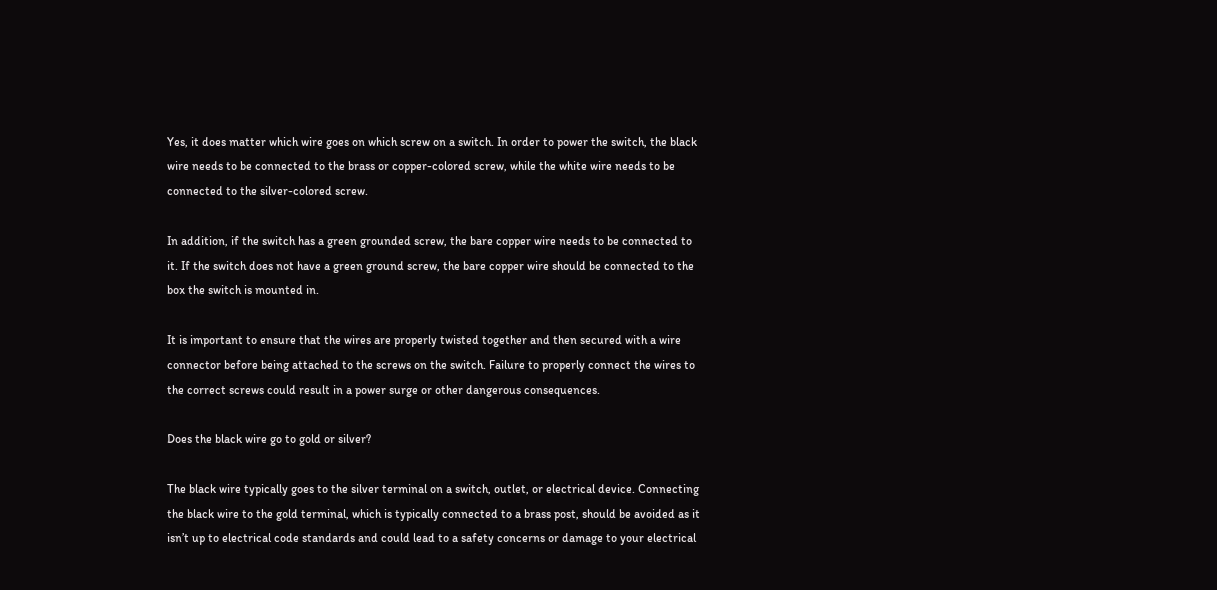Yes, it does matter which wire goes on which screw on a switch. In order to power the switch, the black wire needs to be connected to the brass or copper-colored screw, while the white wire needs to be connected to the silver-colored screw.

In addition, if the switch has a green grounded screw, the bare copper wire needs to be connected to it. If the switch does not have a green ground screw, the bare copper wire should be connected to the box the switch is mounted in.

It is important to ensure that the wires are properly twisted together and then secured with a wire connector before being attached to the screws on the switch. Failure to properly connect the wires to the correct screws could result in a power surge or other dangerous consequences.

Does the black wire go to gold or silver?

The black wire typically goes to the silver terminal on a switch, outlet, or electrical device. Connecting the black wire to the gold terminal, which is typically connected to a brass post, should be avoided as it isn’t up to electrical code standards and could lead to a safety concerns or damage to your electrical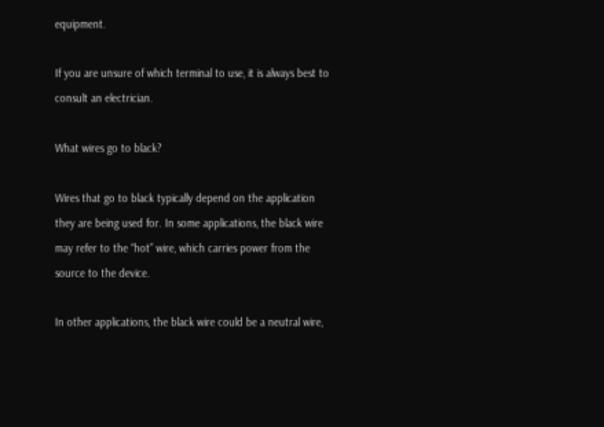equipment.

If you are unsure of which terminal to use, it is always best to consult an electrician.

What wires go to black?

Wires that go to black typically depend on the application they are being used for. In some applications, the black wire may refer to the “hot” wire, which carries power from the source to the device.

In other applications, the black wire could be a neutral wire,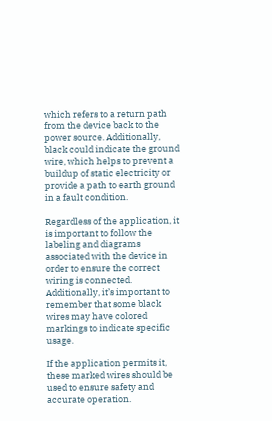which refers to a return path from the device back to the power source. Additionally, black could indicate the ground wire, which helps to prevent a buildup of static electricity or provide a path to earth ground in a fault condition.

Regardless of the application, it is important to follow the labeling and diagrams associated with the device in order to ensure the correct wiring is connected. Additionally, it’s important to remember that some black wires may have colored markings to indicate specific usage.

If the application permits it, these marked wires should be used to ensure safety and accurate operation.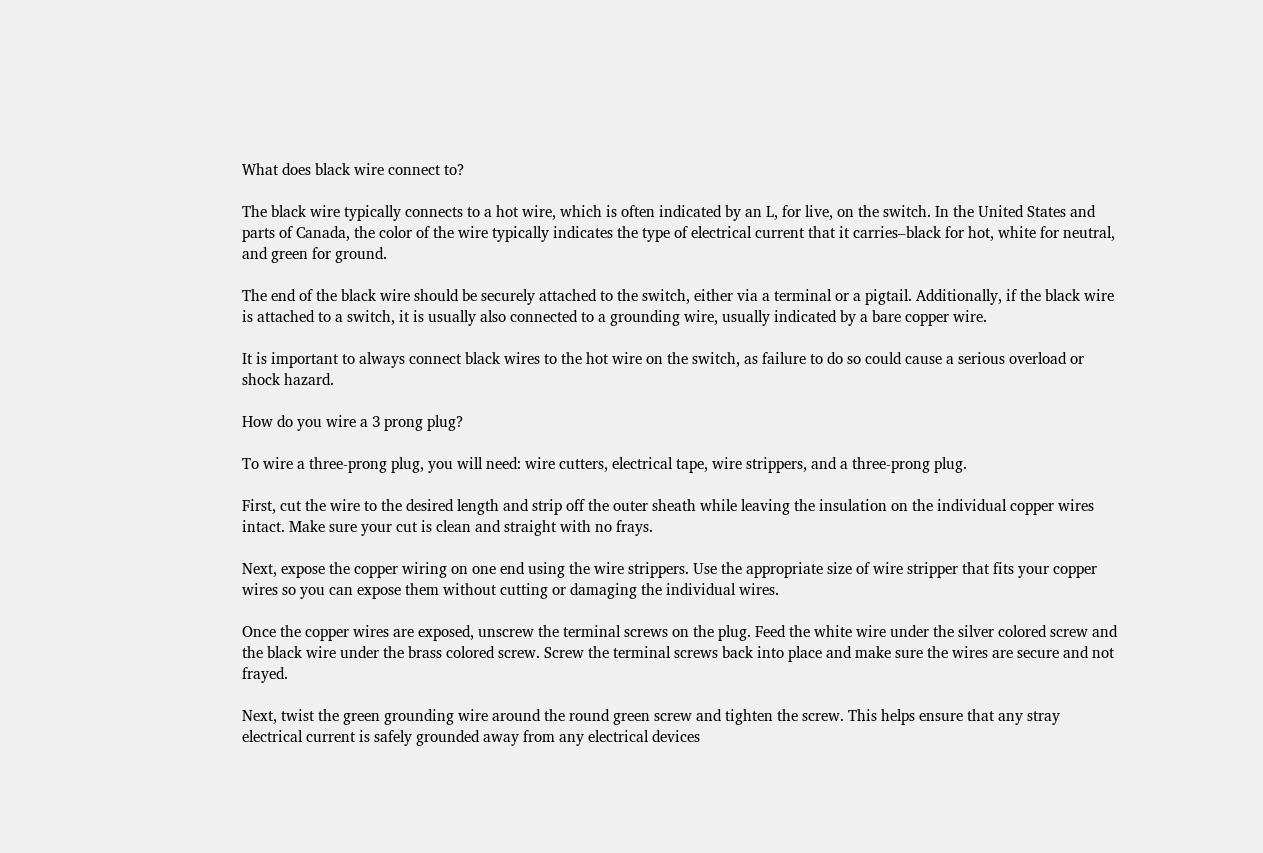What does black wire connect to?

The black wire typically connects to a hot wire, which is often indicated by an L, for live, on the switch. In the United States and parts of Canada, the color of the wire typically indicates the type of electrical current that it carries–black for hot, white for neutral, and green for ground.

The end of the black wire should be securely attached to the switch, either via a terminal or a pigtail. Additionally, if the black wire is attached to a switch, it is usually also connected to a grounding wire, usually indicated by a bare copper wire.

It is important to always connect black wires to the hot wire on the switch, as failure to do so could cause a serious overload or shock hazard.

How do you wire a 3 prong plug?

To wire a three-prong plug, you will need: wire cutters, electrical tape, wire strippers, and a three-prong plug.

First, cut the wire to the desired length and strip off the outer sheath while leaving the insulation on the individual copper wires intact. Make sure your cut is clean and straight with no frays.

Next, expose the copper wiring on one end using the wire strippers. Use the appropriate size of wire stripper that fits your copper wires so you can expose them without cutting or damaging the individual wires.

Once the copper wires are exposed, unscrew the terminal screws on the plug. Feed the white wire under the silver colored screw and the black wire under the brass colored screw. Screw the terminal screws back into place and make sure the wires are secure and not frayed.

Next, twist the green grounding wire around the round green screw and tighten the screw. This helps ensure that any stray electrical current is safely grounded away from any electrical devices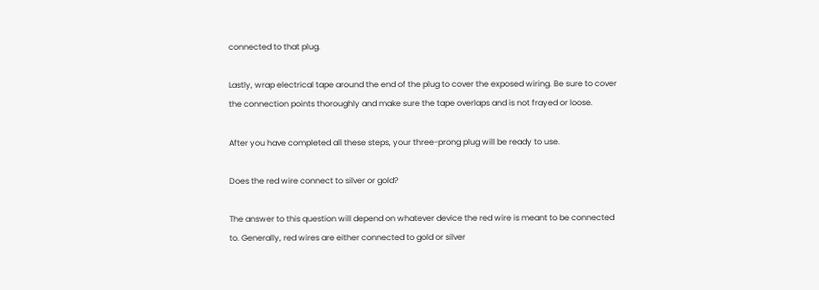connected to that plug.

Lastly, wrap electrical tape around the end of the plug to cover the exposed wiring. Be sure to cover the connection points thoroughly and make sure the tape overlaps and is not frayed or loose.

After you have completed all these steps, your three-prong plug will be ready to use.

Does the red wire connect to silver or gold?

The answer to this question will depend on whatever device the red wire is meant to be connected to. Generally, red wires are either connected to gold or silver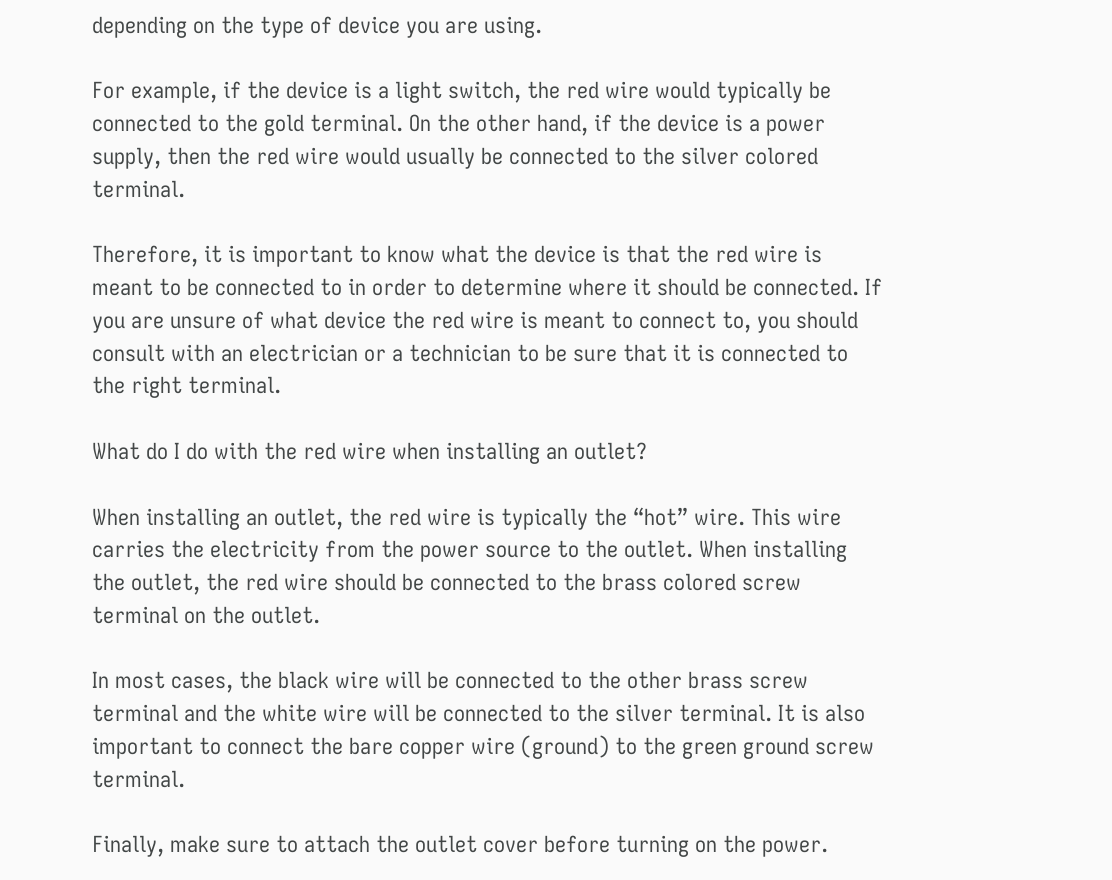depending on the type of device you are using.

For example, if the device is a light switch, the red wire would typically be connected to the gold terminal. On the other hand, if the device is a power supply, then the red wire would usually be connected to the silver colored terminal.

Therefore, it is important to know what the device is that the red wire is meant to be connected to in order to determine where it should be connected. If you are unsure of what device the red wire is meant to connect to, you should consult with an electrician or a technician to be sure that it is connected to the right terminal.

What do I do with the red wire when installing an outlet?

When installing an outlet, the red wire is typically the “hot” wire. This wire carries the electricity from the power source to the outlet. When installing the outlet, the red wire should be connected to the brass colored screw terminal on the outlet.

In most cases, the black wire will be connected to the other brass screw terminal and the white wire will be connected to the silver terminal. It is also important to connect the bare copper wire (ground) to the green ground screw terminal.

Finally, make sure to attach the outlet cover before turning on the power.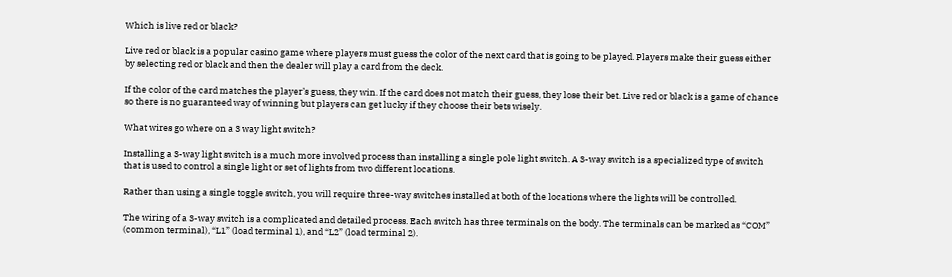Which is live red or black?

Live red or black is a popular casino game where players must guess the color of the next card that is going to be played. Players make their guess either by selecting red or black and then the dealer will play a card from the deck.

If the color of the card matches the player’s guess, they win. If the card does not match their guess, they lose their bet. Live red or black is a game of chance so there is no guaranteed way of winning but players can get lucky if they choose their bets wisely.

What wires go where on a 3 way light switch?

Installing a 3-way light switch is a much more involved process than installing a single pole light switch. A 3-way switch is a specialized type of switch that is used to control a single light or set of lights from two different locations.

Rather than using a single toggle switch, you will require three-way switches installed at both of the locations where the lights will be controlled.

The wiring of a 3-way switch is a complicated and detailed process. Each switch has three terminals on the body. The terminals can be marked as “COM” (common terminal), “L1” (load terminal 1), and “L2” (load terminal 2).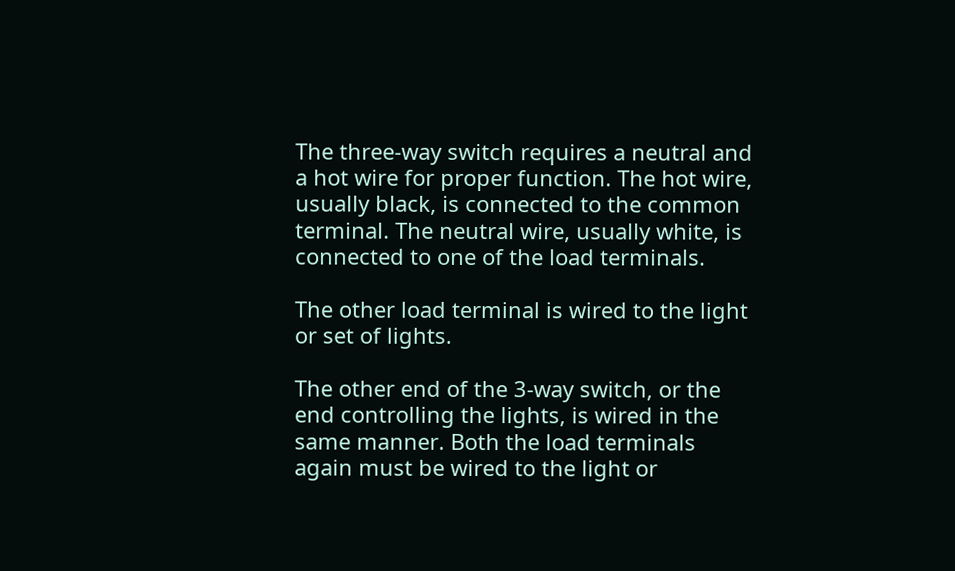The three-way switch requires a neutral and a hot wire for proper function. The hot wire, usually black, is connected to the common terminal. The neutral wire, usually white, is connected to one of the load terminals.

The other load terminal is wired to the light or set of lights.

The other end of the 3-way switch, or the end controlling the lights, is wired in the same manner. Both the load terminals again must be wired to the light or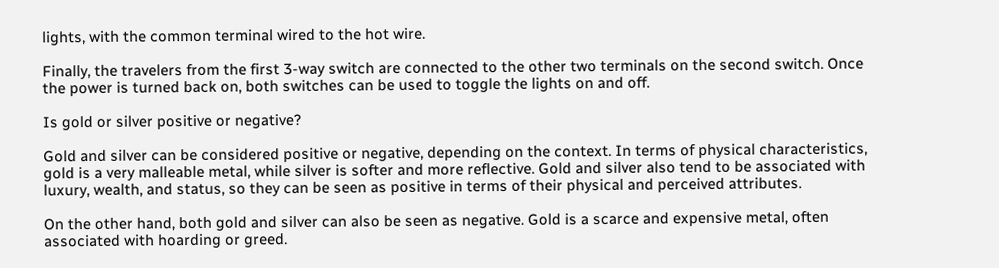lights, with the common terminal wired to the hot wire.

Finally, the travelers from the first 3-way switch are connected to the other two terminals on the second switch. Once the power is turned back on, both switches can be used to toggle the lights on and off.

Is gold or silver positive or negative?

Gold and silver can be considered positive or negative, depending on the context. In terms of physical characteristics, gold is a very malleable metal, while silver is softer and more reflective. Gold and silver also tend to be associated with luxury, wealth, and status, so they can be seen as positive in terms of their physical and perceived attributes.

On the other hand, both gold and silver can also be seen as negative. Gold is a scarce and expensive metal, often associated with hoarding or greed.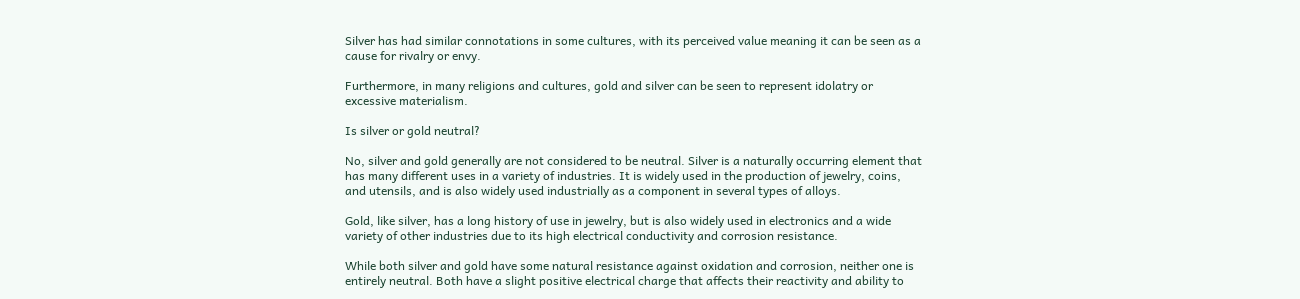Silver has had similar connotations in some cultures, with its perceived value meaning it can be seen as a cause for rivalry or envy.

Furthermore, in many religions and cultures, gold and silver can be seen to represent idolatry or excessive materialism.

Is silver or gold neutral?

No, silver and gold generally are not considered to be neutral. Silver is a naturally occurring element that has many different uses in a variety of industries. It is widely used in the production of jewelry, coins, and utensils, and is also widely used industrially as a component in several types of alloys.

Gold, like silver, has a long history of use in jewelry, but is also widely used in electronics and a wide variety of other industries due to its high electrical conductivity and corrosion resistance.

While both silver and gold have some natural resistance against oxidation and corrosion, neither one is entirely neutral. Both have a slight positive electrical charge that affects their reactivity and ability to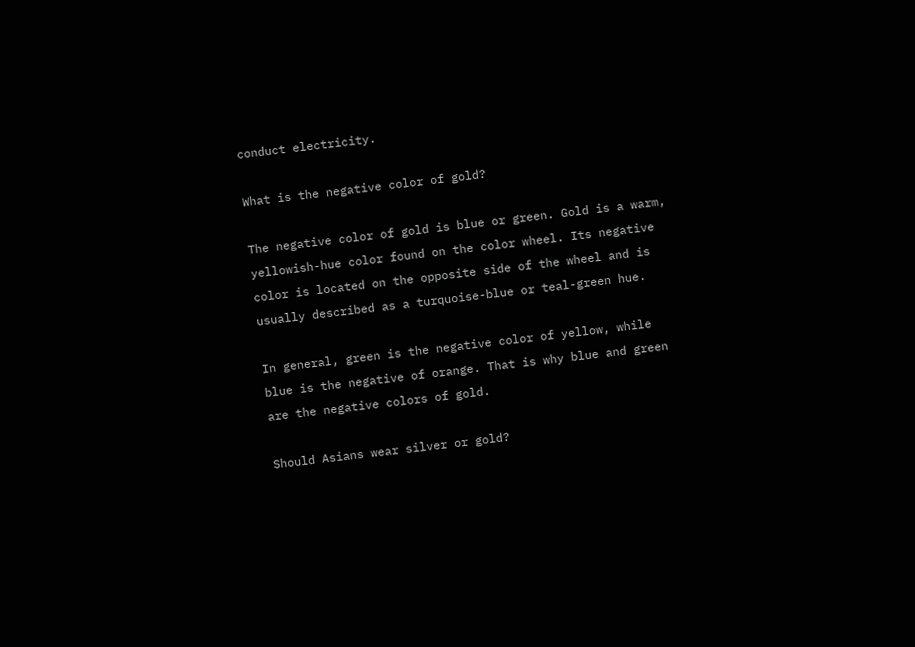conduct electricity.

What is the negative color of gold?

The negative color of gold is blue or green. Gold is a warm, yellowish-hue color found on the color wheel. Its negative color is located on the opposite side of the wheel and is usually described as a turquoise-blue or teal-green hue.

In general, green is the negative color of yellow, while blue is the negative of orange. That is why blue and green are the negative colors of gold.

Should Asians wear silver or gold?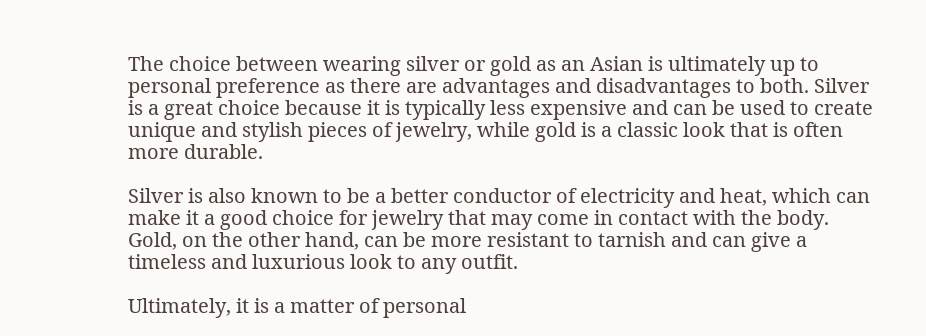The choice between wearing silver or gold as an Asian is ultimately up to personal preference as there are advantages and disadvantages to both. Silver is a great choice because it is typically less expensive and can be used to create unique and stylish pieces of jewelry, while gold is a classic look that is often more durable.

Silver is also known to be a better conductor of electricity and heat, which can make it a good choice for jewelry that may come in contact with the body. Gold, on the other hand, can be more resistant to tarnish and can give a timeless and luxurious look to any outfit.

Ultimately, it is a matter of personal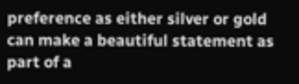preference as either silver or gold can make a beautiful statement as part of a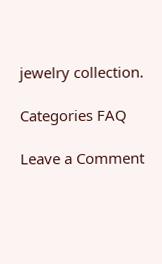jewelry collection.

Categories FAQ

Leave a Comment